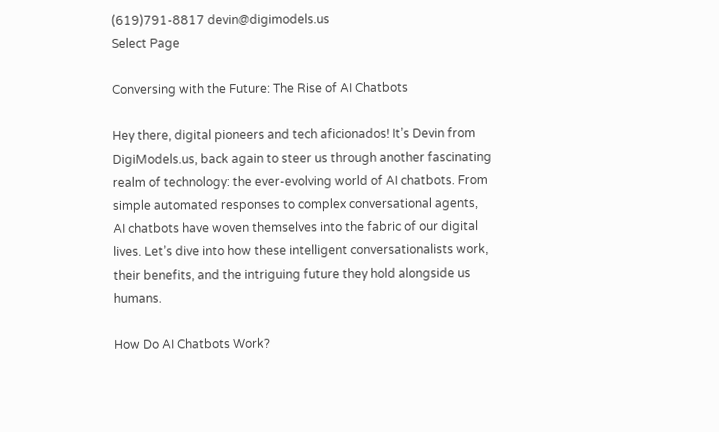(619)791-8817 devin@digimodels.us
Select Page

Conversing with the Future: The Rise of AI Chatbots

Hey there, digital pioneers and tech aficionados! It’s Devin from DigiModels.us, back again to steer us through another fascinating realm of technology: the ever-evolving world of AI chatbots. From simple automated responses to complex conversational agents, AI chatbots have woven themselves into the fabric of our digital lives. Let’s dive into how these intelligent conversationalists work, their benefits, and the intriguing future they hold alongside us humans.

How Do AI Chatbots Work?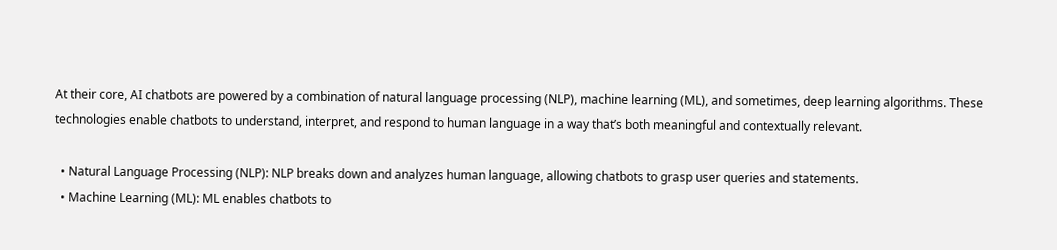At their core, AI chatbots are powered by a combination of natural language processing (NLP), machine learning (ML), and sometimes, deep learning algorithms. These technologies enable chatbots to understand, interpret, and respond to human language in a way that’s both meaningful and contextually relevant.

  • Natural Language Processing (NLP): NLP breaks down and analyzes human language, allowing chatbots to grasp user queries and statements.
  • Machine Learning (ML): ML enables chatbots to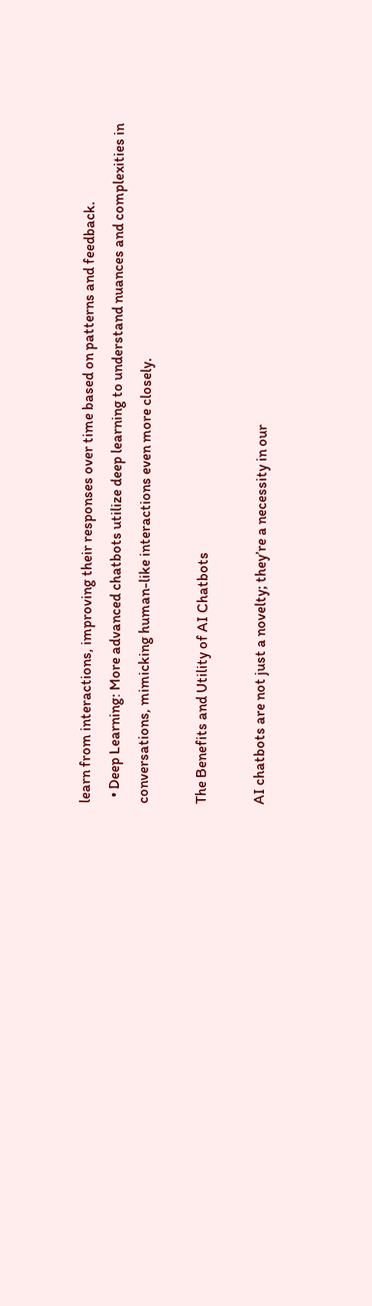learn from interactions, improving their responses over time based on patterns and feedback.
  • Deep Learning: More advanced chatbots utilize deep learning to understand nuances and complexities in conversations, mimicking human-like interactions even more closely.

The Benefits and Utility of AI Chatbots

AI chatbots are not just a novelty; they’re a necessity in our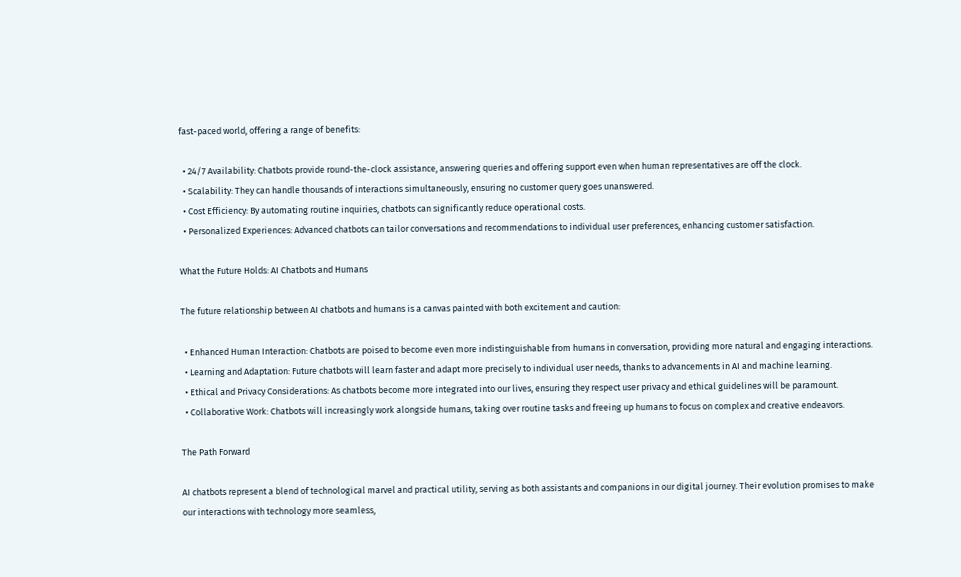fast-paced world, offering a range of benefits:

  • 24/7 Availability: Chatbots provide round-the-clock assistance, answering queries and offering support even when human representatives are off the clock.
  • Scalability: They can handle thousands of interactions simultaneously, ensuring no customer query goes unanswered.
  • Cost Efficiency: By automating routine inquiries, chatbots can significantly reduce operational costs.
  • Personalized Experiences: Advanced chatbots can tailor conversations and recommendations to individual user preferences, enhancing customer satisfaction.

What the Future Holds: AI Chatbots and Humans

The future relationship between AI chatbots and humans is a canvas painted with both excitement and caution:

  • Enhanced Human Interaction: Chatbots are poised to become even more indistinguishable from humans in conversation, providing more natural and engaging interactions.
  • Learning and Adaptation: Future chatbots will learn faster and adapt more precisely to individual user needs, thanks to advancements in AI and machine learning.
  • Ethical and Privacy Considerations: As chatbots become more integrated into our lives, ensuring they respect user privacy and ethical guidelines will be paramount.
  • Collaborative Work: Chatbots will increasingly work alongside humans, taking over routine tasks and freeing up humans to focus on complex and creative endeavors.

The Path Forward

AI chatbots represent a blend of technological marvel and practical utility, serving as both assistants and companions in our digital journey. Their evolution promises to make our interactions with technology more seamless,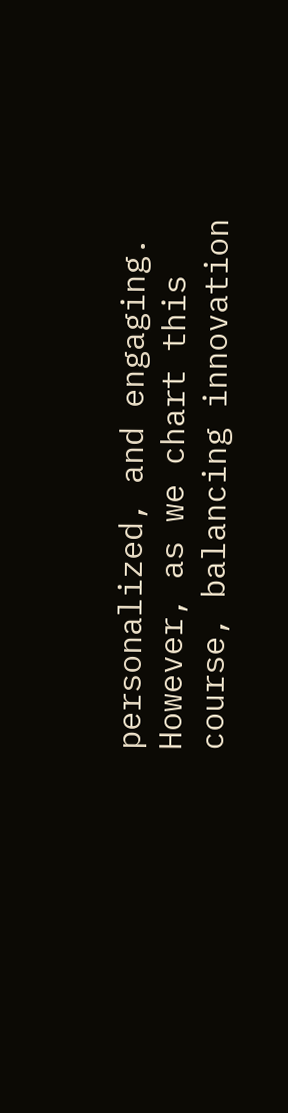personalized, and engaging. However, as we chart this course, balancing innovation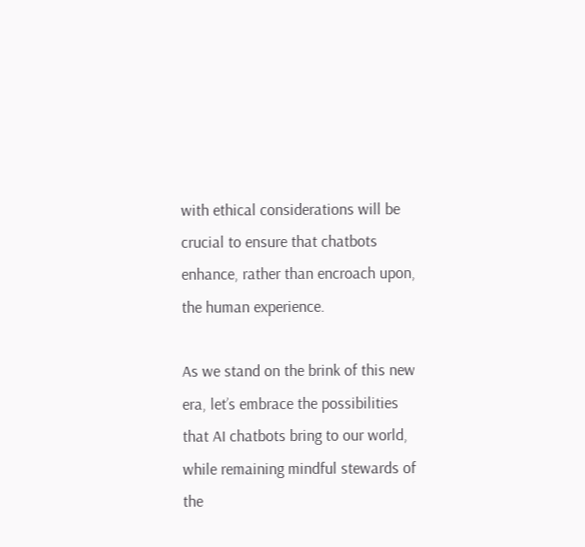with ethical considerations will be crucial to ensure that chatbots enhance, rather than encroach upon, the human experience.

As we stand on the brink of this new era, let’s embrace the possibilities that AI chatbots bring to our world, while remaining mindful stewards of the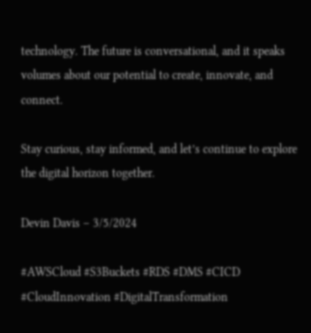technology. The future is conversational, and it speaks volumes about our potential to create, innovate, and connect.

Stay curious, stay informed, and let’s continue to explore the digital horizon together.

Devin Davis – 3/5/2024

#AWSCloud #S3Buckets #RDS #DMS #CICD #CloudInnovation #DigitalTransformation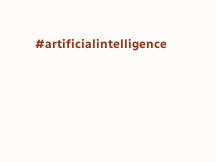#artificialintelligence